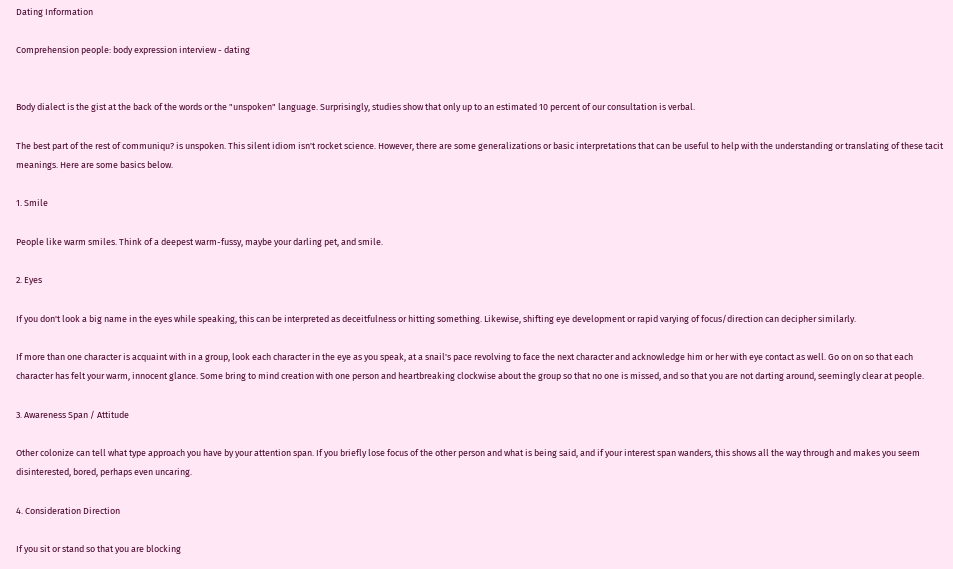Dating Information

Comprehension people: body expression interview - dating


Body dialect is the gist at the back of the words or the "unspoken" language. Surprisingly, studies show that only up to an estimated 10 percent of our consultation is verbal.

The best part of the rest of communiqu? is unspoken. This silent idiom isn't rocket science. However, there are some generalizations or basic interpretations that can be useful to help with the understanding or translating of these tacit meanings. Here are some basics below.

1. Smile

People like warm smiles. Think of a deepest warm-fussy, maybe your darling pet, and smile.

2. Eyes

If you don't look a big name in the eyes while speaking, this can be interpreted as deceitfulness or hitting something. Likewise, shifting eye development or rapid varying of focus/direction can decipher similarly.

If more than one character is acquaint with in a group, look each character in the eye as you speak, at a snail's pace revolving to face the next character and acknowledge him or her with eye contact as well. Go on on so that each character has felt your warm, innocent glance. Some bring to mind creation with one person and heartbreaking clockwise about the group so that no one is missed, and so that you are not darting around, seemingly clear at people.

3. Awareness Span / Attitude

Other colonize can tell what type approach you have by your attention span. If you briefly lose focus of the other person and what is being said, and if your interest span wanders, this shows all the way through and makes you seem disinterested, bored, perhaps even uncaring.

4. Consideration Direction

If you sit or stand so that you are blocking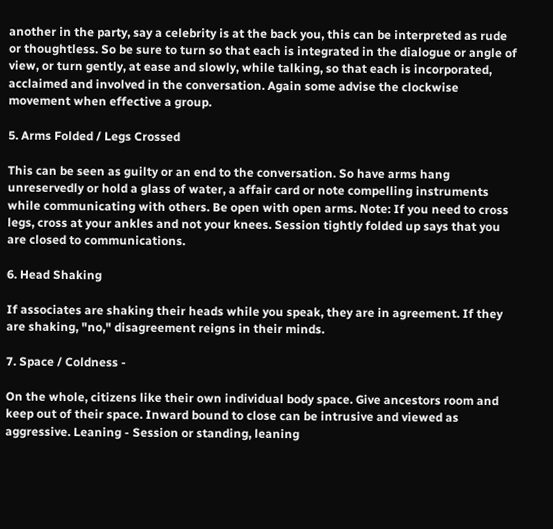another in the party, say a celebrity is at the back you, this can be interpreted as rude or thoughtless. So be sure to turn so that each is integrated in the dialogue or angle of view, or turn gently, at ease and slowly, while talking, so that each is incorporated, acclaimed and involved in the conversation. Again some advise the clockwise movement when effective a group.

5. Arms Folded / Legs Crossed

This can be seen as guilty or an end to the conversation. So have arms hang unreservedly or hold a glass of water, a affair card or note compelling instruments while communicating with others. Be open with open arms. Note: If you need to cross legs, cross at your ankles and not your knees. Session tightly folded up says that you are closed to communications.

6. Head Shaking

If associates are shaking their heads while you speak, they are in agreement. If they are shaking, "no," disagreement reigns in their minds.

7. Space / Coldness -

On the whole, citizens like their own individual body space. Give ancestors room and keep out of their space. Inward bound to close can be intrusive and viewed as aggressive. Leaning - Session or standing, leaning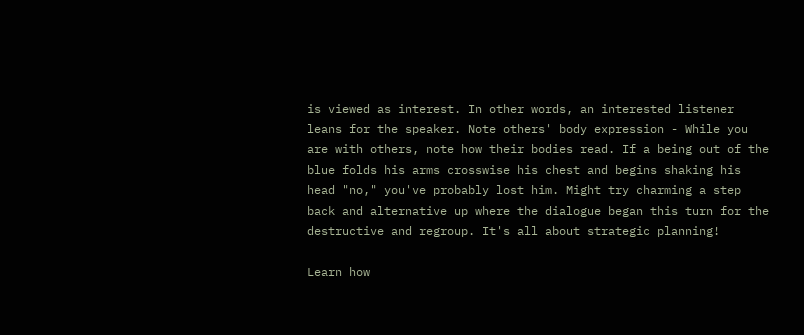is viewed as interest. In other words, an interested listener leans for the speaker. Note others' body expression - While you are with others, note how their bodies read. If a being out of the blue folds his arms crosswise his chest and begins shaking his head "no," you've probably lost him. Might try charming a step back and alternative up where the dialogue began this turn for the destructive and regroup. It's all about strategic planning!

Learn how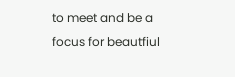to meet and be a focus for beautfiul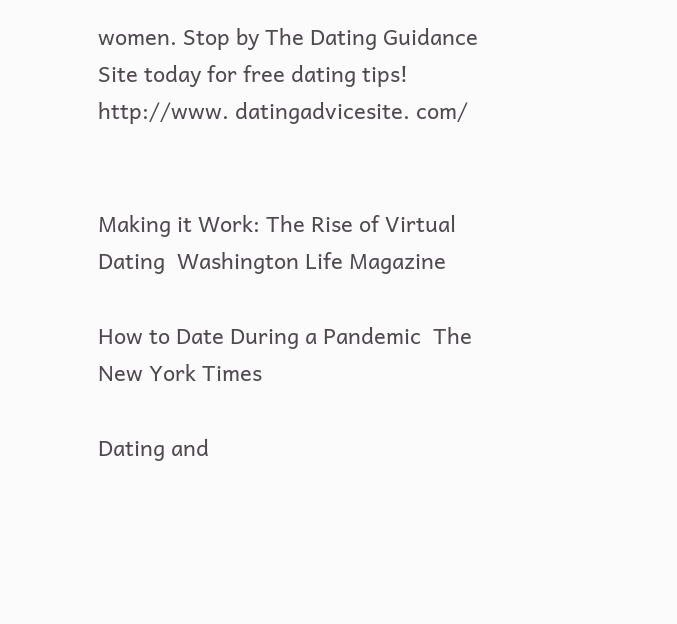women. Stop by The Dating Guidance Site today for free dating tips! http://www. datingadvicesite. com/


Making it Work: The Rise of Virtual Dating  Washington Life Magazine

How to Date During a Pandemic  The New York Times

Dating and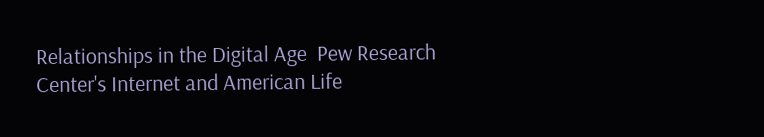Relationships in the Digital Age  Pew Research Center's Internet and American Life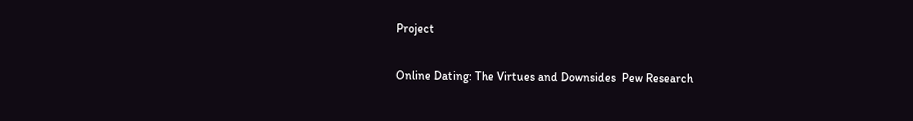Project

Online Dating: The Virtues and Downsides  Pew Research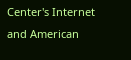Center's Internet and American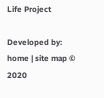Life Project

Developed by:
home | site map © 2020